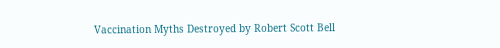Vaccination Myths Destroyed by Robert Scott Bell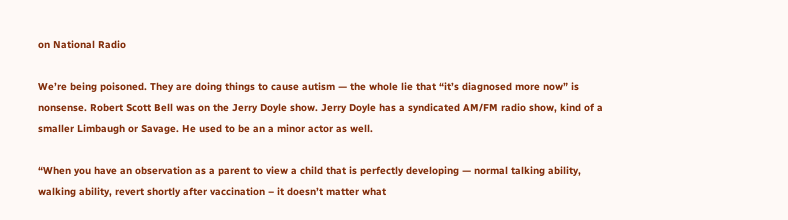on National Radio

We’re being poisoned. They are doing things to cause autism — the whole lie that “it’s diagnosed more now” is nonsense. Robert Scott Bell was on the Jerry Doyle show. Jerry Doyle has a syndicated AM/FM radio show, kind of a smaller Limbaugh or Savage. He used to be an a minor actor as well.

“When you have an observation as a parent to view a child that is perfectly developing — normal talking ability, walking ability, revert shortly after vaccination – it doesn’t matter what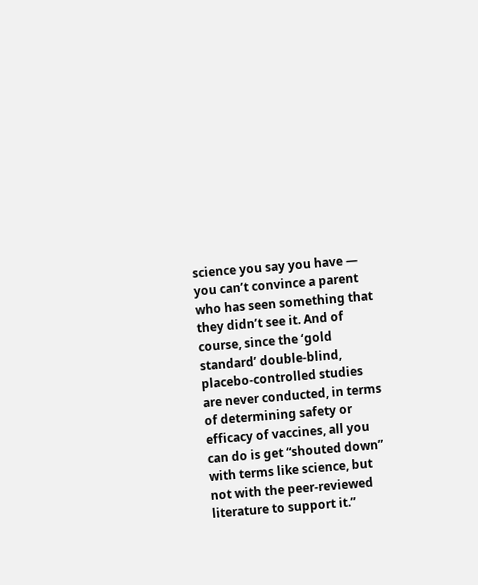science you say you have — you can’t convince a parent who has seen something that they didn’t see it. And of course, since the ‘gold standard’ double-blind, placebo-controlled studies are never conducted, in terms of determining safety or efficacy of vaccines, all you can do is get “shouted down” with terms like science, but not with the peer-reviewed literature to support it.”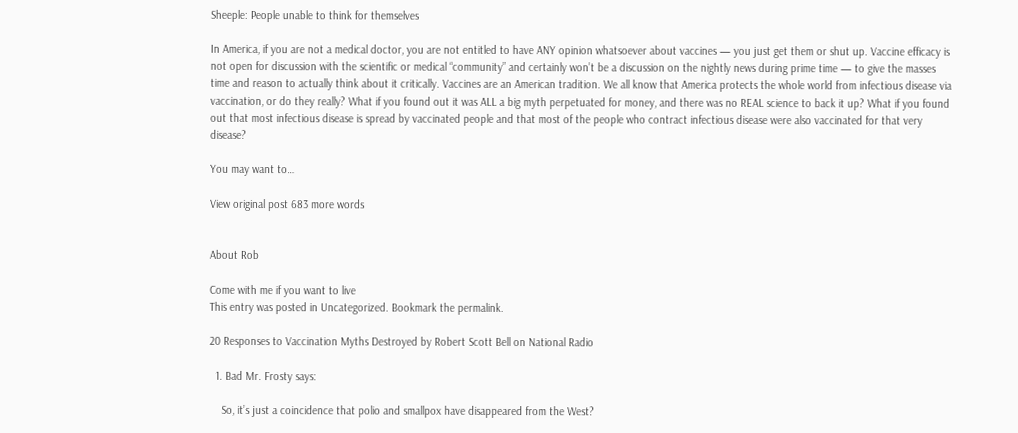Sheeple: People unable to think for themselves

In America, if you are not a medical doctor, you are not entitled to have ANY opinion whatsoever about vaccines — you just get them or shut up. Vaccine efficacy is not open for discussion with the scientific or medical “community” and certainly won’t be a discussion on the nightly news during prime time — to give the masses time and reason to actually think about it critically. Vaccines are an American tradition. We all know that America protects the whole world from infectious disease via vaccination, or do they really? What if you found out it was ALL a big myth perpetuated for money, and there was no REAL science to back it up? What if you found out that most infectious disease is spread by vaccinated people and that most of the people who contract infectious disease were also vaccinated for that very disease?

You may want to…

View original post 683 more words


About Rob

Come with me if you want to live
This entry was posted in Uncategorized. Bookmark the permalink.

20 Responses to Vaccination Myths Destroyed by Robert Scott Bell on National Radio

  1. Bad Mr. Frosty says:

    So, it’s just a coincidence that polio and smallpox have disappeared from the West?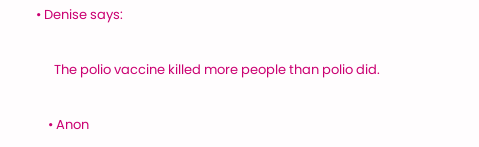• Denise says:

      The polio vaccine killed more people than polio did.

    • Anon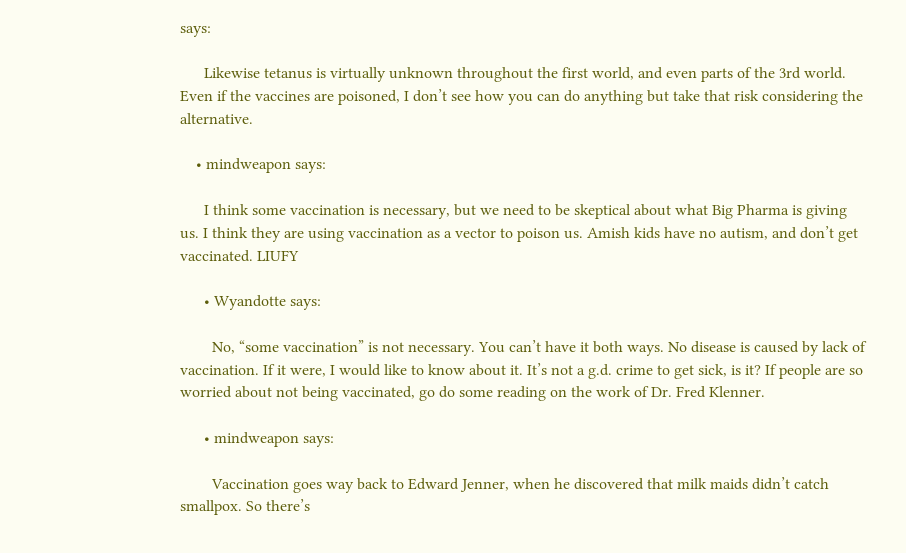says:

      Likewise tetanus is virtually unknown throughout the first world, and even parts of the 3rd world. Even if the vaccines are poisoned, I don’t see how you can do anything but take that risk considering the alternative.

    • mindweapon says:

      I think some vaccination is necessary, but we need to be skeptical about what Big Pharma is giving us. I think they are using vaccination as a vector to poison us. Amish kids have no autism, and don’t get vaccinated. LIUFY

      • Wyandotte says:

        No, “some vaccination” is not necessary. You can’t have it both ways. No disease is caused by lack of vaccination. If it were, I would like to know about it. It’s not a g.d. crime to get sick, is it? If people are so worried about not being vaccinated, go do some reading on the work of Dr. Fred Klenner.

      • mindweapon says:

        Vaccination goes way back to Edward Jenner, when he discovered that milk maids didn’t catch smallpox. So there’s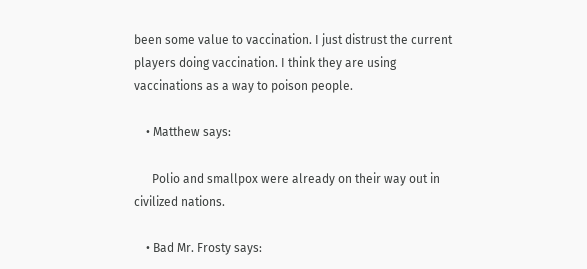been some value to vaccination. I just distrust the current players doing vaccination. I think they are using vaccinations as a way to poison people.

    • Matthew says:

      Polio and smallpox were already on their way out in civilized nations.

    • Bad Mr. Frosty says: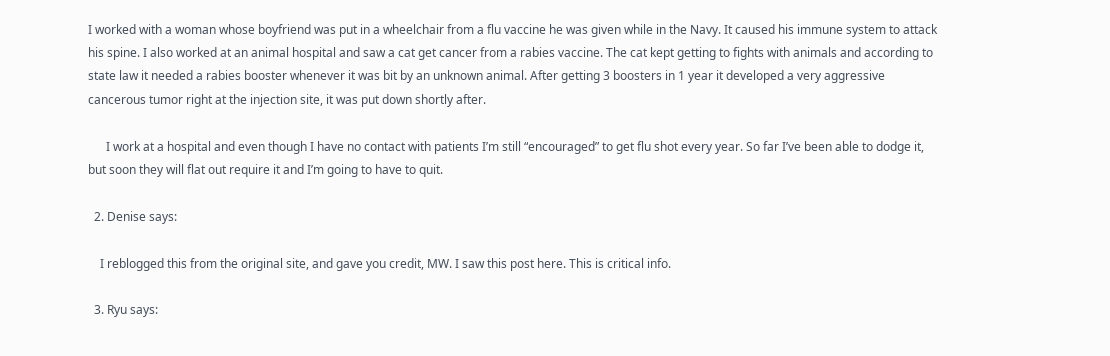I worked with a woman whose boyfriend was put in a wheelchair from a flu vaccine he was given while in the Navy. It caused his immune system to attack his spine. I also worked at an animal hospital and saw a cat get cancer from a rabies vaccine. The cat kept getting to fights with animals and according to state law it needed a rabies booster whenever it was bit by an unknown animal. After getting 3 boosters in 1 year it developed a very aggressive cancerous tumor right at the injection site, it was put down shortly after.

      I work at a hospital and even though I have no contact with patients I’m still “encouraged” to get flu shot every year. So far I’ve been able to dodge it, but soon they will flat out require it and I’m going to have to quit.

  2. Denise says:

    I reblogged this from the original site, and gave you credit, MW. I saw this post here. This is critical info.

  3. Ryu says: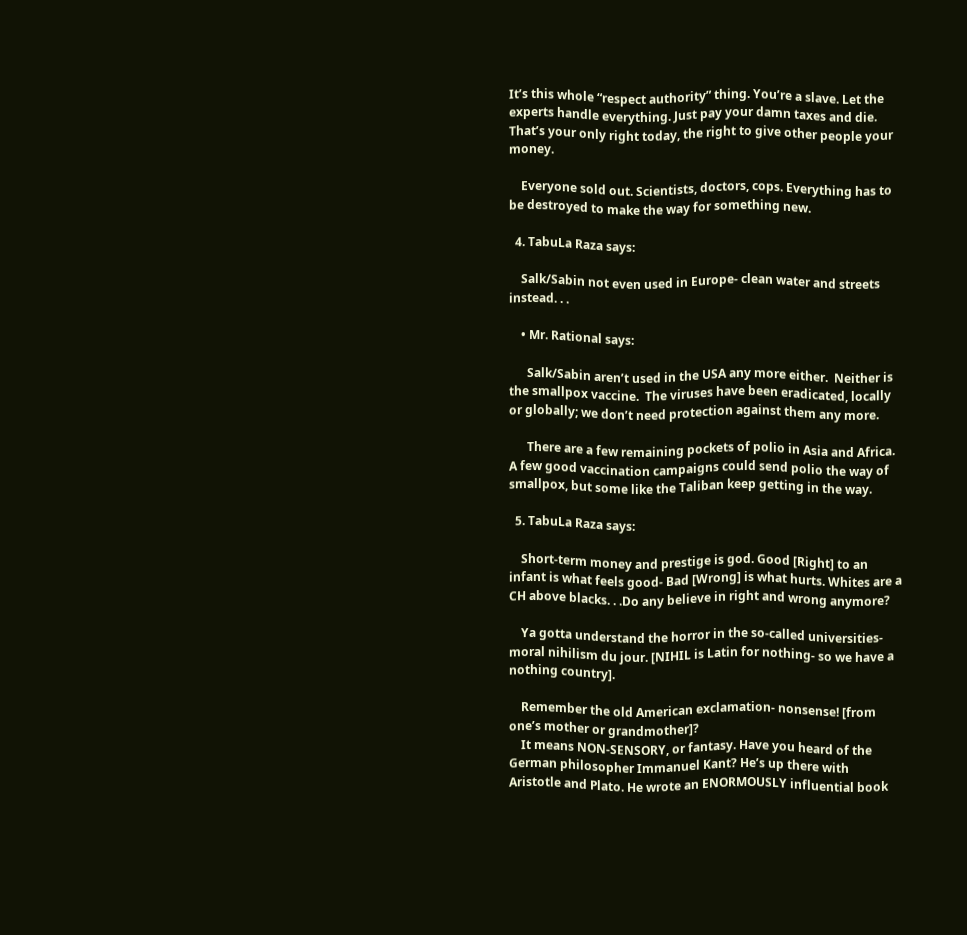It’s this whole “respect authority” thing. You’re a slave. Let the experts handle everything. Just pay your damn taxes and die. That’s your only right today, the right to give other people your money.

    Everyone sold out. Scientists, doctors, cops. Everything has to be destroyed to make the way for something new.

  4. TabuLa Raza says:

    Salk/Sabin not even used in Europe- clean water and streets instead. . .

    • Mr. Rational says:

      Salk/Sabin aren’t used in the USA any more either.  Neither is the smallpox vaccine.  The viruses have been eradicated, locally or globally; we don’t need protection against them any more.

      There are a few remaining pockets of polio in Asia and Africa.  A few good vaccination campaigns could send polio the way of smallpox, but some like the Taliban keep getting in the way.

  5. TabuLa Raza says:

    Short-term money and prestige is god. Good [Right] to an infant is what feels good- Bad [Wrong] is what hurts. Whites are a CH above blacks. . .Do any believe in right and wrong anymore?

    Ya gotta understand the horror in the so-called universities- moral nihilism du jour. [NIHIL is Latin for nothing- so we have a nothing country].

    Remember the old American exclamation- nonsense! [from one’s mother or grandmother]?
    It means NON-SENSORY, or fantasy. Have you heard of the German philosopher Immanuel Kant? He’s up there with Aristotle and Plato. He wrote an ENORMOUSLY influential book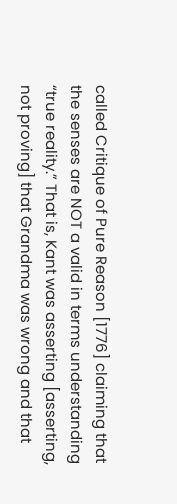called Critique of Pure Reason [1776] claiming that the senses are NOT a valid in terms understanding “true reality.” That is, Kant was asserting [asserting, not proving] that Grandma was wrong and that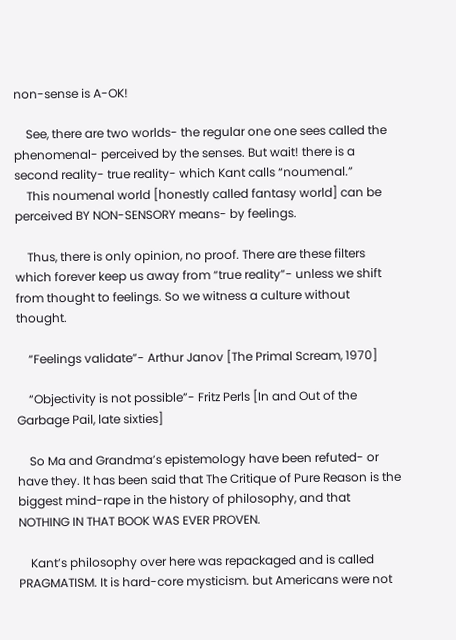non-sense is A-OK!

    See, there are two worlds- the regular one one sees called the phenomenal- perceived by the senses. But wait! there is a second reality- true reality- which Kant calls “noumenal.”
    This noumenal world [honestly called fantasy world] can be perceived BY NON-SENSORY means- by feelings.

    Thus, there is only opinion, no proof. There are these filters which forever keep us away from “true reality”- unless we shift from thought to feelings. So we witness a culture without thought.

    “Feelings validate”- Arthur Janov [The Primal Scream, 1970]

    “Objectivity is not possible”- Fritz Perls [In and Out of the Garbage Pail, late sixties]

    So Ma and Grandma’s epistemology have been refuted- or have they. It has been said that The Critique of Pure Reason is the biggest mind-rape in the history of philosophy, and that NOTHING IN THAT BOOK WAS EVER PROVEN.

    Kant’s philosophy over here was repackaged and is called PRAGMATISM. It is hard-core mysticism. but Americans were not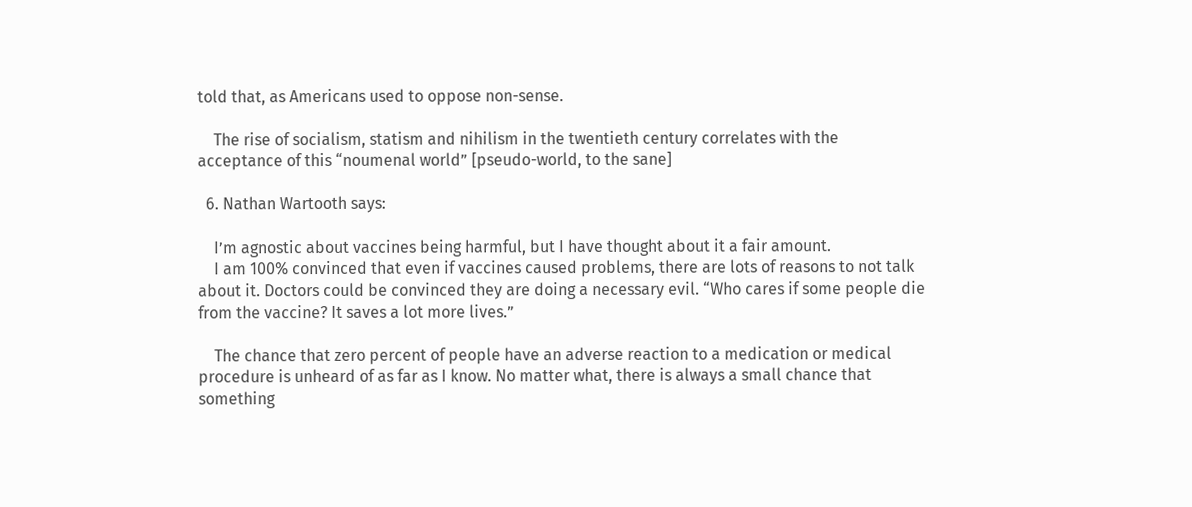told that, as Americans used to oppose non-sense.

    The rise of socialism, statism and nihilism in the twentieth century correlates with the acceptance of this “noumenal world” [pseudo-world, to the sane]

  6. Nathan Wartooth says:

    I’m agnostic about vaccines being harmful, but I have thought about it a fair amount.
    I am 100% convinced that even if vaccines caused problems, there are lots of reasons to not talk about it. Doctors could be convinced they are doing a necessary evil. “Who cares if some people die from the vaccine? It saves a lot more lives.”

    The chance that zero percent of people have an adverse reaction to a medication or medical procedure is unheard of as far as I know. No matter what, there is always a small chance that something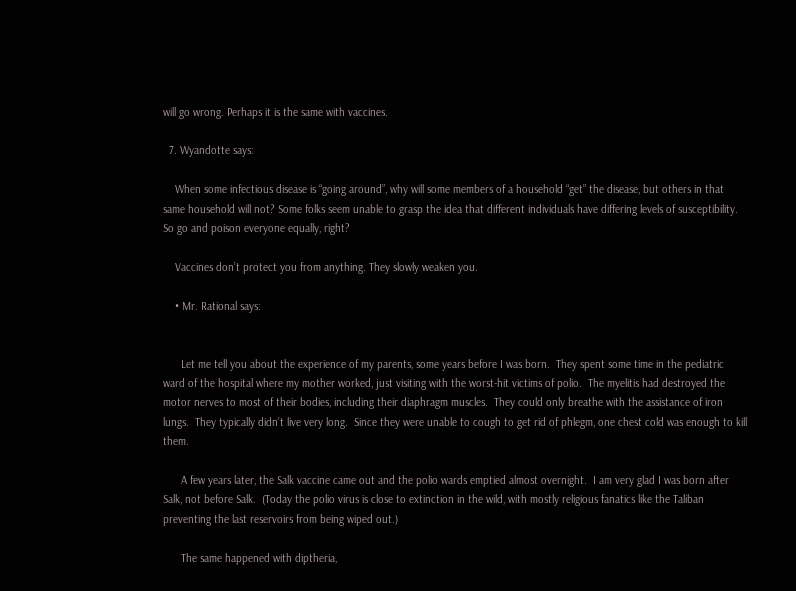will go wrong. Perhaps it is the same with vaccines.

  7. Wyandotte says:

    When some infectious disease is “going around”, why will some members of a household “get” the disease, but others in that same household will not? Some folks seem unable to grasp the idea that different individuals have differing levels of susceptibility. So go and poison everyone equally, right?

    Vaccines don’t protect you from anything. They slowly weaken you.

    • Mr. Rational says:


      Let me tell you about the experience of my parents, some years before I was born.  They spent some time in the pediatric ward of the hospital where my mother worked, just visiting with the worst-hit victims of polio.  The myelitis had destroyed the motor nerves to most of their bodies, including their diaphragm muscles.  They could only breathe with the assistance of iron lungs.  They typically didn’t live very long.  Since they were unable to cough to get rid of phlegm, one chest cold was enough to kill them.

      A few years later, the Salk vaccine came out and the polio wards emptied almost overnight.  I am very glad I was born after Salk, not before Salk.  (Today the polio virus is close to extinction in the wild, with mostly religious fanatics like the Taliban preventing the last reservoirs from being wiped out.)

      The same happened with diptheria,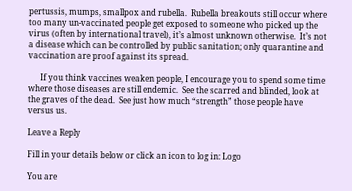pertussis, mumps, smallpox and rubella.  Rubella breakouts still occur where too many un-vaccinated people get exposed to someone who picked up the virus (often by international travel), it’s almost unknown otherwise.  It’s not a disease which can be controlled by public sanitation; only quarantine and vaccination are proof against its spread.

      If you think vaccines weaken people, I encourage you to spend some time where those diseases are still endemic.  See the scarred and blinded, look at the graves of the dead.  See just how much “strength” those people have versus us.

Leave a Reply

Fill in your details below or click an icon to log in: Logo

You are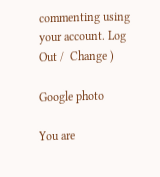commenting using your account. Log Out /  Change )

Google photo

You are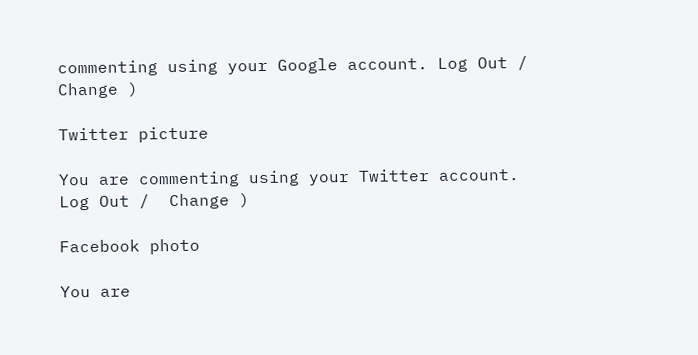commenting using your Google account. Log Out /  Change )

Twitter picture

You are commenting using your Twitter account. Log Out /  Change )

Facebook photo

You are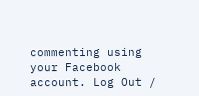commenting using your Facebook account. Log Out /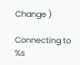Change )

Connecting to %s